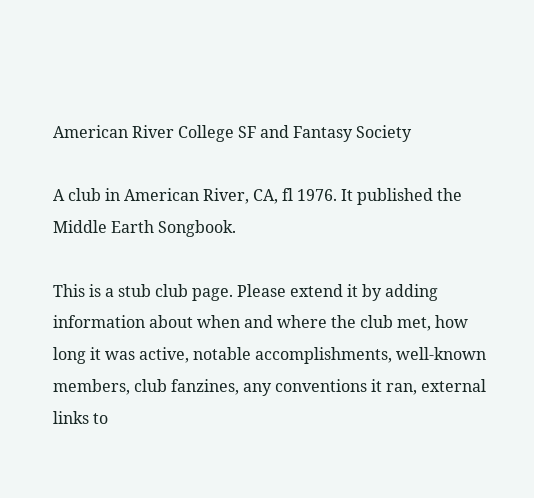American River College SF and Fantasy Society

A club in American River, CA, fl 1976. It published the Middle Earth Songbook.

This is a stub club page. Please extend it by adding information about when and where the club met, how long it was active, notable accomplishments, well-known members, club fanzines, any conventions it ran, external links to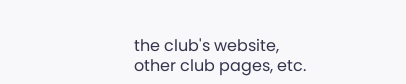the club's website, other club pages, etc.